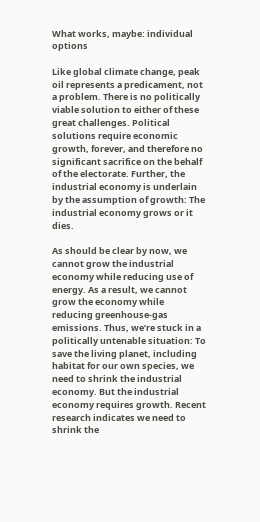What works, maybe: individual options

Like global climate change, peak oil represents a predicament, not a problem. There is no politically viable solution to either of these great challenges. Political solutions require economic growth, forever, and therefore no significant sacrifice on the behalf of the electorate. Further, the industrial economy is underlain by the assumption of growth: The industrial economy grows or it dies.

As should be clear by now, we cannot grow the industrial economy while reducing use of energy. As a result, we cannot grow the economy while reducing greenhouse-gas emissions. Thus, we’re stuck in a politically untenable situation: To save the living planet, including habitat for our own species, we need to shrink the industrial economy. But the industrial economy requires growth. Recent research indicates we need to shrink the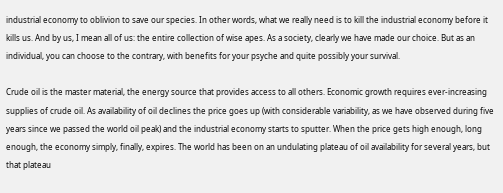industrial economy to oblivion to save our species. In other words, what we really need is to kill the industrial economy before it kills us. And by us, I mean all of us: the entire collection of wise apes. As a society, clearly we have made our choice. But as an individual, you can choose to the contrary, with benefits for your psyche and quite possibly your survival.

Crude oil is the master material, the energy source that provides access to all others. Economic growth requires ever-increasing supplies of crude oil. As availability of oil declines the price goes up (with considerable variability, as we have observed during five years since we passed the world oil peak) and the industrial economy starts to sputter. When the price gets high enough, long enough, the economy simply, finally, expires. The world has been on an undulating plateau of oil availability for several years, but that plateau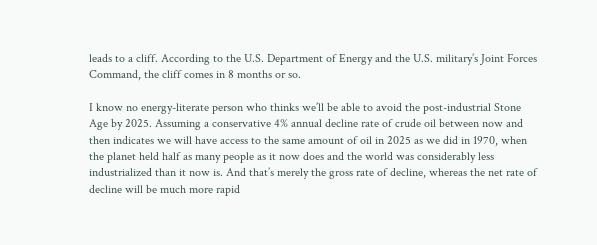leads to a cliff. According to the U.S. Department of Energy and the U.S. military’s Joint Forces Command, the cliff comes in 8 months or so.

I know no energy-literate person who thinks we’ll be able to avoid the post-industrial Stone Age by 2025. Assuming a conservative 4% annual decline rate of crude oil between now and then indicates we will have access to the same amount of oil in 2025 as we did in 1970, when the planet held half as many people as it now does and the world was considerably less industrialized than it now is. And that’s merely the gross rate of decline, whereas the net rate of decline will be much more rapid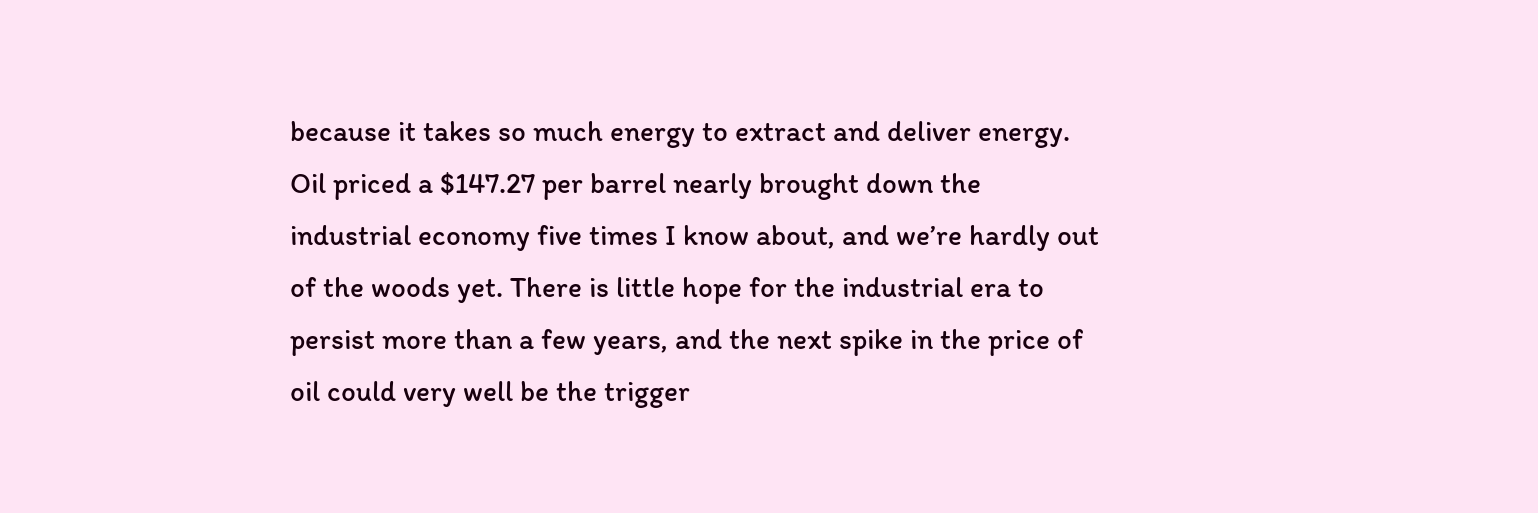because it takes so much energy to extract and deliver energy. Oil priced a $147.27 per barrel nearly brought down the industrial economy five times I know about, and we’re hardly out of the woods yet. There is little hope for the industrial era to persist more than a few years, and the next spike in the price of oil could very well be the trigger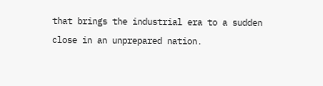that brings the industrial era to a sudden close in an unprepared nation.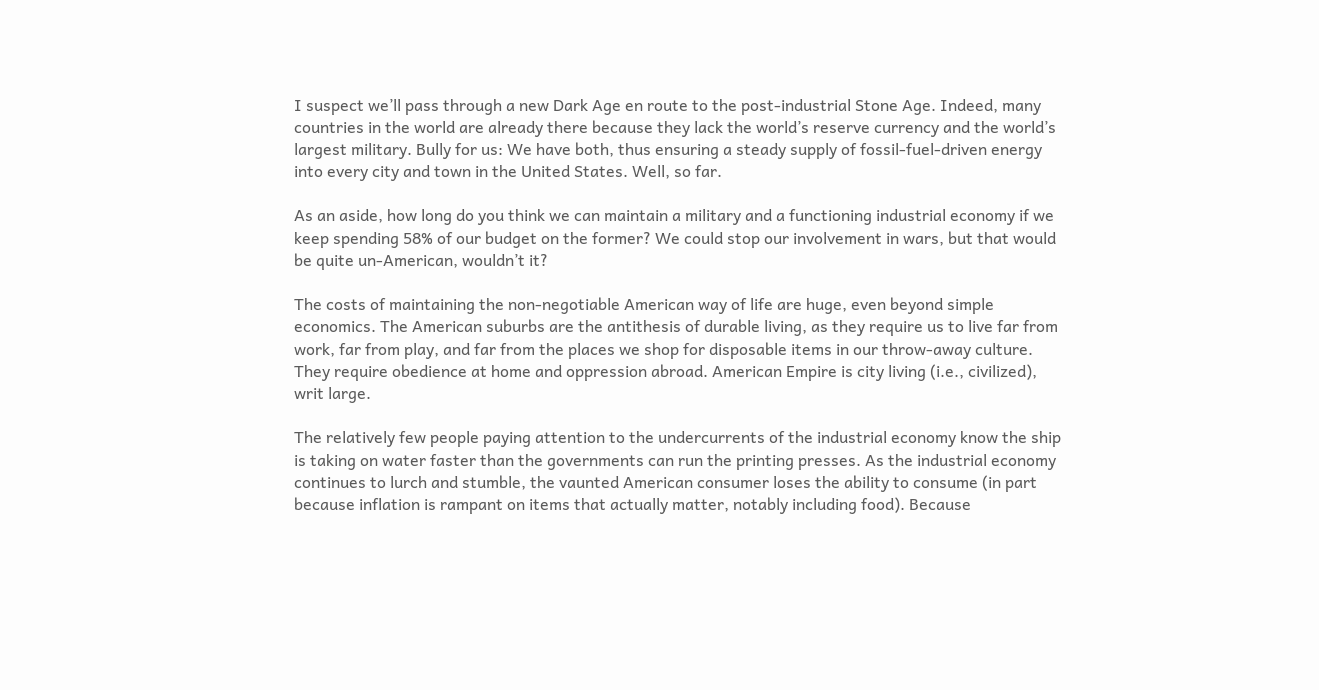I suspect we’ll pass through a new Dark Age en route to the post-industrial Stone Age. Indeed, many countries in the world are already there because they lack the world’s reserve currency and the world’s largest military. Bully for us: We have both, thus ensuring a steady supply of fossil-fuel-driven energy into every city and town in the United States. Well, so far.

As an aside, how long do you think we can maintain a military and a functioning industrial economy if we keep spending 58% of our budget on the former? We could stop our involvement in wars, but that would be quite un-American, wouldn’t it?

The costs of maintaining the non-negotiable American way of life are huge, even beyond simple economics. The American suburbs are the antithesis of durable living, as they require us to live far from work, far from play, and far from the places we shop for disposable items in our throw-away culture. They require obedience at home and oppression abroad. American Empire is city living (i.e., civilized), writ large.

The relatively few people paying attention to the undercurrents of the industrial economy know the ship is taking on water faster than the governments can run the printing presses. As the industrial economy continues to lurch and stumble, the vaunted American consumer loses the ability to consume (in part because inflation is rampant on items that actually matter, notably including food). Because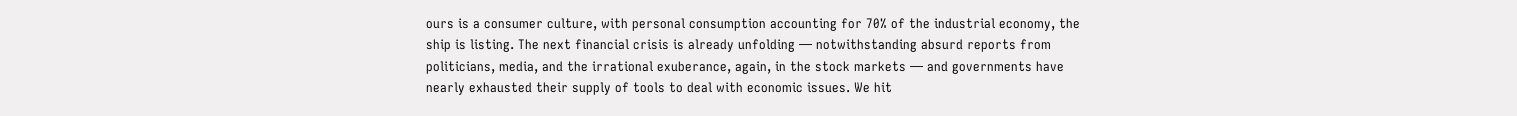ours is a consumer culture, with personal consumption accounting for 70% of the industrial economy, the ship is listing. The next financial crisis is already unfolding — notwithstanding absurd reports from politicians, media, and the irrational exuberance, again, in the stock markets — and governments have nearly exhausted their supply of tools to deal with economic issues. We hit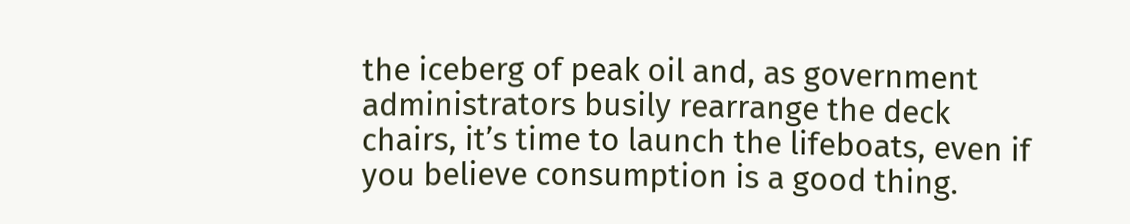the iceberg of peak oil and, as government administrators busily rearrange the deck chairs, it’s time to launch the lifeboats, even if you believe consumption is a good thing.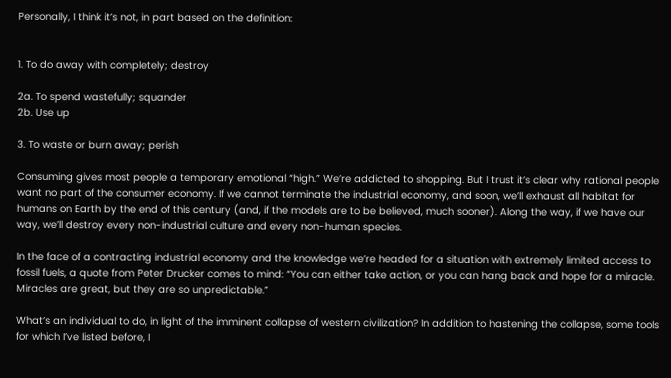Personally, I think it’s not, in part based on the definition:


1. To do away with completely; destroy

2a. To spend wastefully; squander
2b. Use up

3. To waste or burn away; perish

Consuming gives most people a temporary emotional “high.” We’re addicted to shopping. But I trust it’s clear why rational people want no part of the consumer economy. If we cannot terminate the industrial economy, and soon, we’ll exhaust all habitat for humans on Earth by the end of this century (and, if the models are to be believed, much sooner). Along the way, if we have our way, we’ll destroy every non-industrial culture and every non-human species.

In the face of a contracting industrial economy and the knowledge we’re headed for a situation with extremely limited access to fossil fuels, a quote from Peter Drucker comes to mind: “You can either take action, or you can hang back and hope for a miracle. Miracles are great, but they are so unpredictable.”

What’s an individual to do, in light of the imminent collapse of western civilization? In addition to hastening the collapse, some tools for which I’ve listed before, I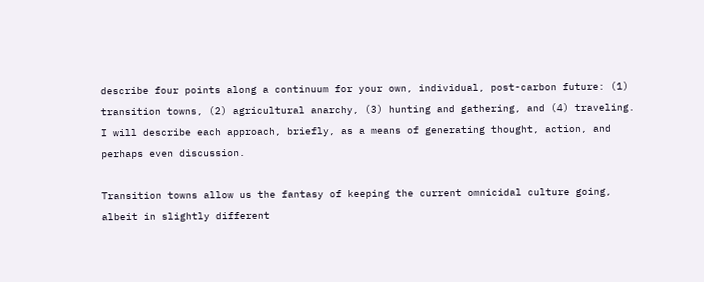describe four points along a continuum for your own, individual, post-carbon future: (1) transition towns, (2) agricultural anarchy, (3) hunting and gathering, and (4) traveling. I will describe each approach, briefly, as a means of generating thought, action, and perhaps even discussion.

Transition towns allow us the fantasy of keeping the current omnicidal culture going, albeit in slightly different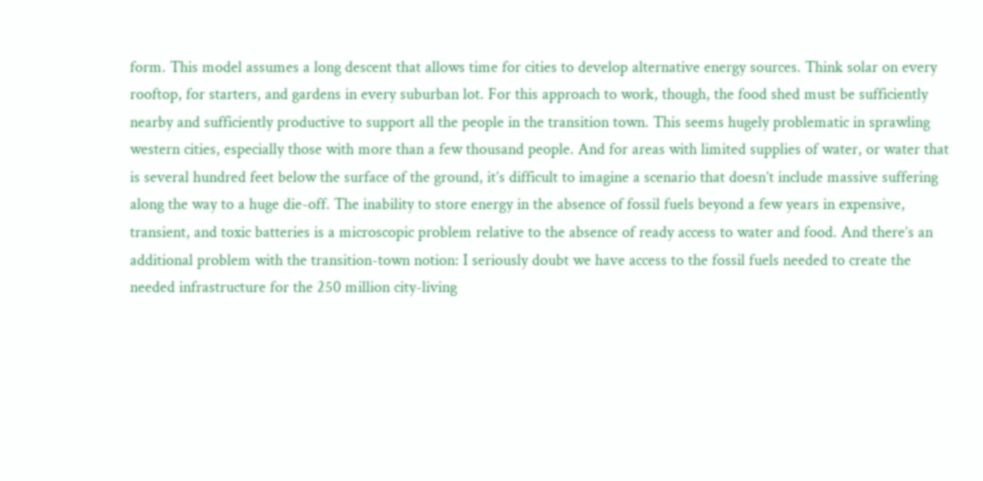form. This model assumes a long descent that allows time for cities to develop alternative energy sources. Think solar on every rooftop, for starters, and gardens in every suburban lot. For this approach to work, though, the food shed must be sufficiently nearby and sufficiently productive to support all the people in the transition town. This seems hugely problematic in sprawling western cities, especially those with more than a few thousand people. And for areas with limited supplies of water, or water that is several hundred feet below the surface of the ground, it’s difficult to imagine a scenario that doesn’t include massive suffering along the way to a huge die-off. The inability to store energy in the absence of fossil fuels beyond a few years in expensive, transient, and toxic batteries is a microscopic problem relative to the absence of ready access to water and food. And there’s an additional problem with the transition-town notion: I seriously doubt we have access to the fossil fuels needed to create the needed infrastructure for the 250 million city-living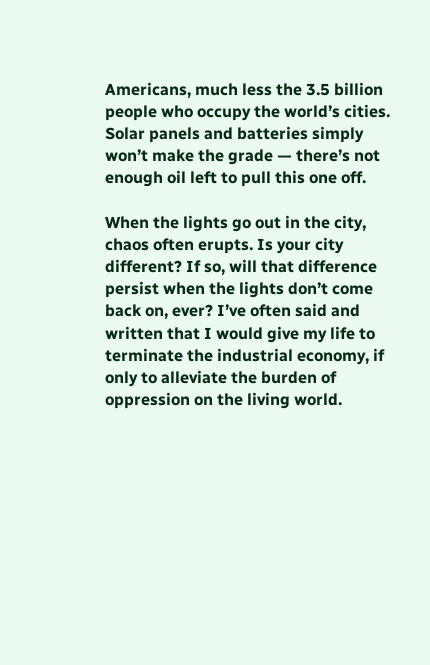Americans, much less the 3.5 billion people who occupy the world’s cities. Solar panels and batteries simply won’t make the grade — there’s not enough oil left to pull this one off.

When the lights go out in the city, chaos often erupts. Is your city different? If so, will that difference persist when the lights don’t come back on, ever? I’ve often said and written that I would give my life to terminate the industrial economy, if only to alleviate the burden of oppression on the living world.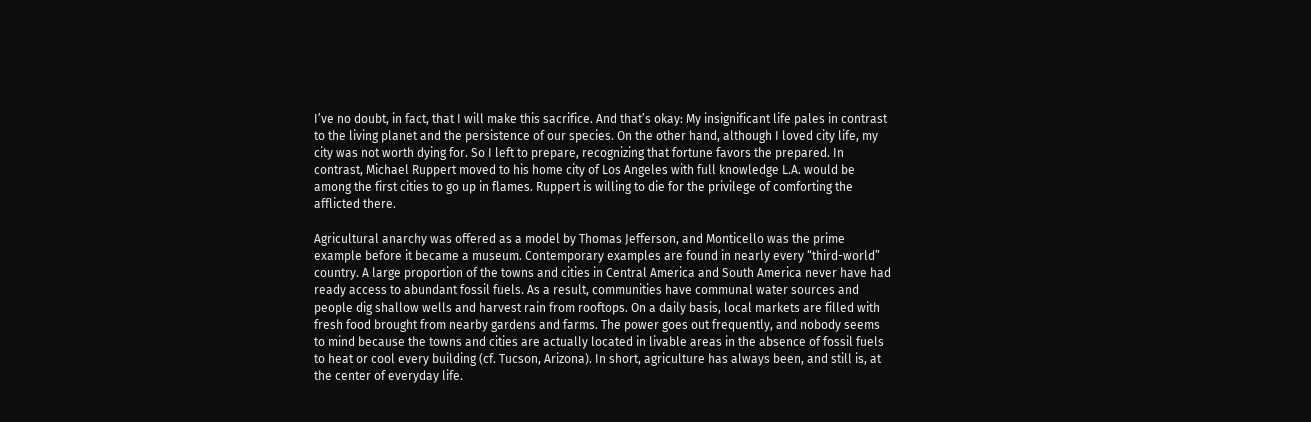I’ve no doubt, in fact, that I will make this sacrifice. And that’s okay: My insignificant life pales in contrast to the living planet and the persistence of our species. On the other hand, although I loved city life, my city was not worth dying for. So I left to prepare, recognizing that fortune favors the prepared. In contrast, Michael Ruppert moved to his home city of Los Angeles with full knowledge L.A. would be among the first cities to go up in flames. Ruppert is willing to die for the privilege of comforting the afflicted there.

Agricultural anarchy was offered as a model by Thomas Jefferson, and Monticello was the prime example before it became a museum. Contemporary examples are found in nearly every “third-world” country. A large proportion of the towns and cities in Central America and South America never have had ready access to abundant fossil fuels. As a result, communities have communal water sources and people dig shallow wells and harvest rain from rooftops. On a daily basis, local markets are filled with fresh food brought from nearby gardens and farms. The power goes out frequently, and nobody seems to mind because the towns and cities are actually located in livable areas in the absence of fossil fuels to heat or cool every building (cf. Tucson, Arizona). In short, agriculture has always been, and still is, at the center of everyday life.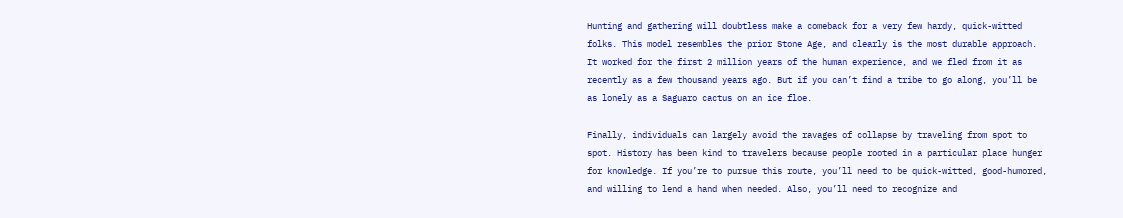Hunting and gathering will doubtless make a comeback for a very few hardy, quick-witted folks. This model resembles the prior Stone Age, and clearly is the most durable approach. It worked for the first 2 million years of the human experience, and we fled from it as recently as a few thousand years ago. But if you can’t find a tribe to go along, you’ll be as lonely as a Saguaro cactus on an ice floe.

Finally, individuals can largely avoid the ravages of collapse by traveling from spot to spot. History has been kind to travelers because people rooted in a particular place hunger for knowledge. If you’re to pursue this route, you’ll need to be quick-witted, good-humored, and willing to lend a hand when needed. Also, you’ll need to recognize and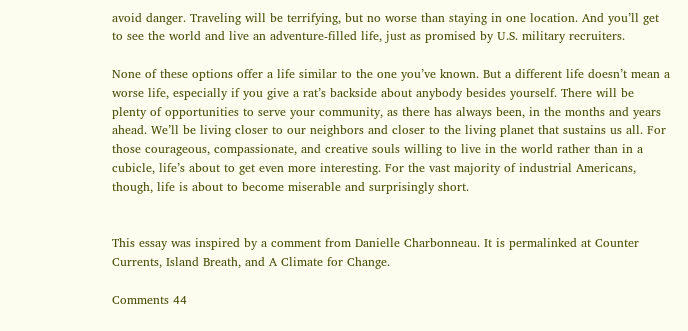avoid danger. Traveling will be terrifying, but no worse than staying in one location. And you’ll get to see the world and live an adventure-filled life, just as promised by U.S. military recruiters.

None of these options offer a life similar to the one you’ve known. But a different life doesn’t mean a worse life, especially if you give a rat’s backside about anybody besides yourself. There will be plenty of opportunities to serve your community, as there has always been, in the months and years ahead. We’ll be living closer to our neighbors and closer to the living planet that sustains us all. For those courageous, compassionate, and creative souls willing to live in the world rather than in a cubicle, life’s about to get even more interesting. For the vast majority of industrial Americans, though, life is about to become miserable and surprisingly short.


This essay was inspired by a comment from Danielle Charbonneau. It is permalinked at Counter Currents, Island Breath, and A Climate for Change.

Comments 44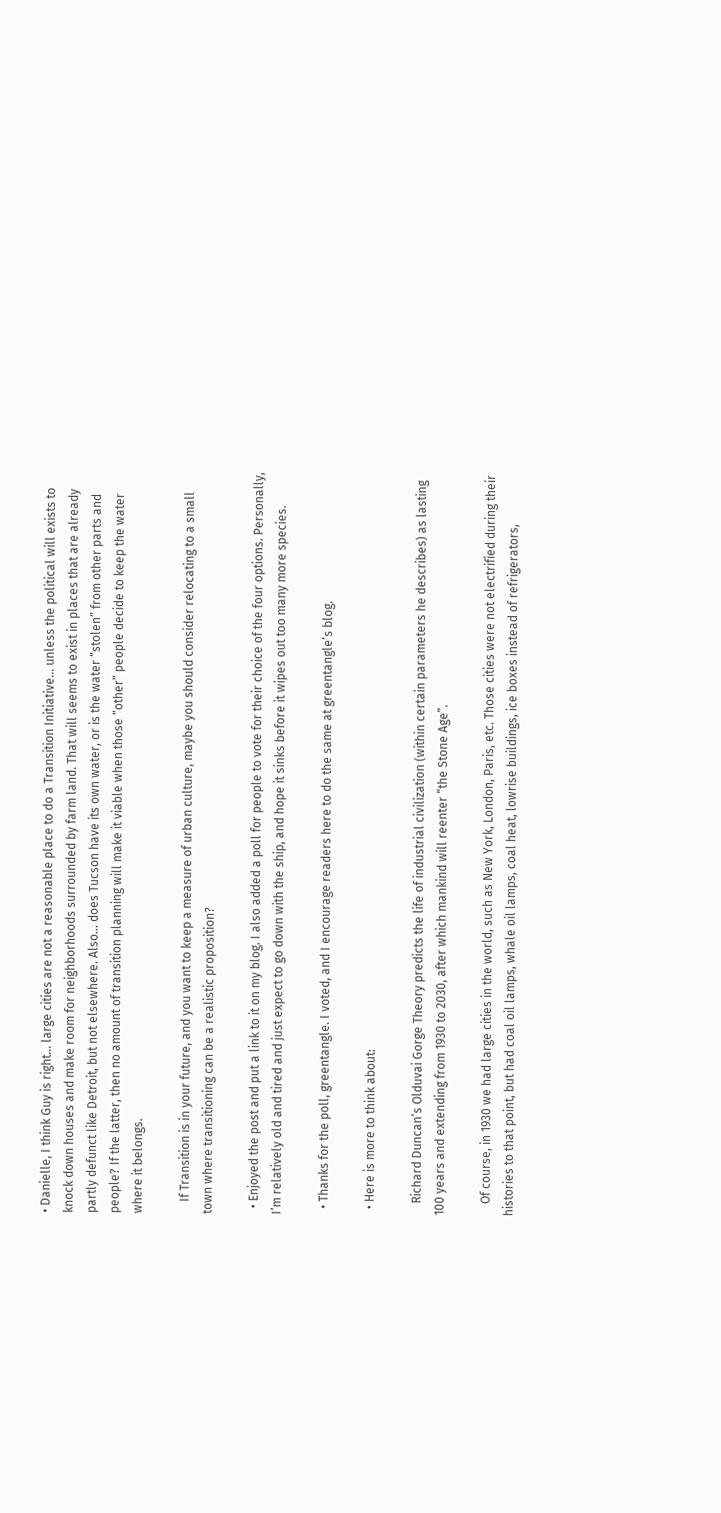• Danielle, I think Guy is right… large cities are not a reasonable place to do a Transition Initiative… unless the political will exists to knock down houses and make room for neighborhoods surrounded by farm land. That will seems to exist in places that are already partly defunct like Detroit, but not elsewhere. Also… does Tucson have its own water, or is the water “stolen” from other parts and people? If the latter, then no amount of transition planning will make it viable when those “other” people decide to keep the water where it belongs.

    If Transition is in your future, and you want to keep a measure of urban culture, maybe you should consider relocating to a small town where transitioning can be a realistic proposition?

  • Enjoyed the post and put a link to it on my blog. I also added a poll for people to vote for their choice of the four options. Personally, I’m relatively old and tired and just expect to go down with the ship, and hope it sinks before it wipes out too many more species.

  • Thanks for the poll, greentangle. I voted, and I encourage readers here to do the same at greentangle’s blog.

  • Here is more to think about:

    Richard Duncan’s Olduvai Gorge Theory predicts the life of industrial civilization (within certain parameters he describes) as lasting 100 years and extending from 1930 to 2030, after which mankind will reenter “the Stone Age”.

    Of course, in 1930 we had large cities in the world, such as New York, London, Paris, etc. Those cities were not electrified during their histories to that point, but had coal oil lamps, whale oil lamps, coal heat, lowrise buildings, ice boxes instead of refrigerators,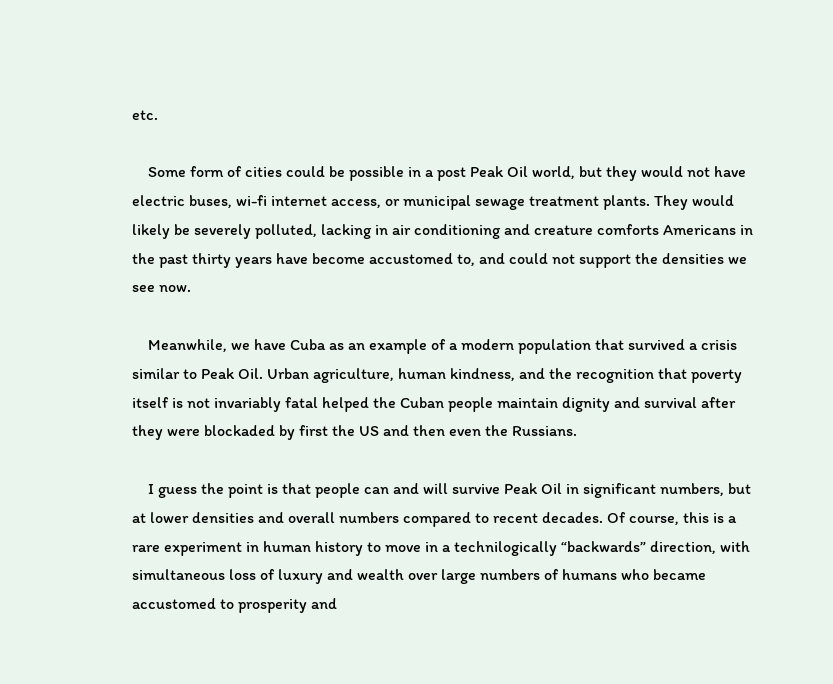etc.

    Some form of cities could be possible in a post Peak Oil world, but they would not have electric buses, wi-fi internet access, or municipal sewage treatment plants. They would likely be severely polluted, lacking in air conditioning and creature comforts Americans in the past thirty years have become accustomed to, and could not support the densities we see now.

    Meanwhile, we have Cuba as an example of a modern population that survived a crisis similar to Peak Oil. Urban agriculture, human kindness, and the recognition that poverty itself is not invariably fatal helped the Cuban people maintain dignity and survival after they were blockaded by first the US and then even the Russians.

    I guess the point is that people can and will survive Peak Oil in significant numbers, but at lower densities and overall numbers compared to recent decades. Of course, this is a rare experiment in human history to move in a technilogically “backwards” direction, with simultaneous loss of luxury and wealth over large numbers of humans who became accustomed to prosperity and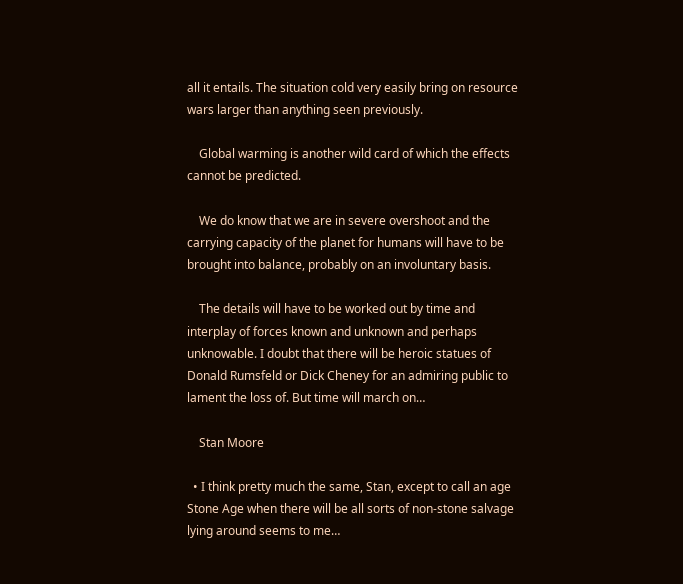all it entails. The situation cold very easily bring on resource wars larger than anything seen previously.

    Global warming is another wild card of which the effects cannot be predicted.

    We do know that we are in severe overshoot and the carrying capacity of the planet for humans will have to be brought into balance, probably on an involuntary basis.

    The details will have to be worked out by time and interplay of forces known and unknown and perhaps unknowable. I doubt that there will be heroic statues of Donald Rumsfeld or Dick Cheney for an admiring public to lament the loss of. But time will march on…

    Stan Moore

  • I think pretty much the same, Stan, except to call an age Stone Age when there will be all sorts of non-stone salvage lying around seems to me…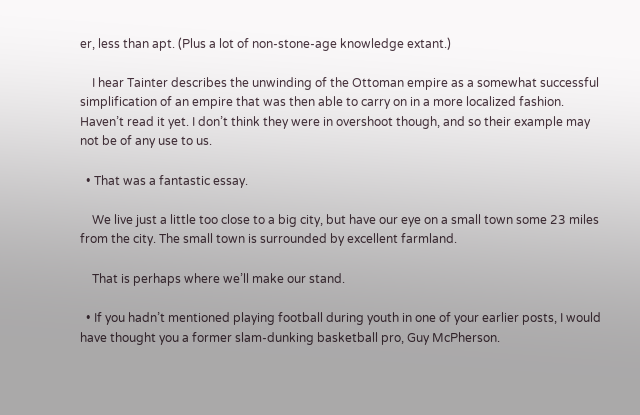er, less than apt. (Plus a lot of non-stone-age knowledge extant.)

    I hear Tainter describes the unwinding of the Ottoman empire as a somewhat successful simplification of an empire that was then able to carry on in a more localized fashion. Haven’t read it yet. I don’t think they were in overshoot though, and so their example may not be of any use to us.

  • That was a fantastic essay.

    We live just a little too close to a big city, but have our eye on a small town some 23 miles from the city. The small town is surrounded by excellent farmland.

    That is perhaps where we’ll make our stand.

  • If you hadn’t mentioned playing football during youth in one of your earlier posts, I would have thought you a former slam-dunking basketball pro, Guy McPherson.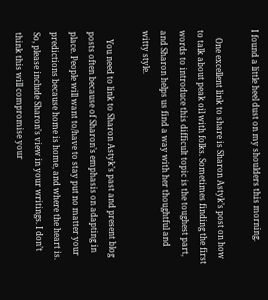I found a little heel dust on my shoulders this morning.

    One excellent link to share is Sharon Astyk’s post on how to talk about peak oil with folks. Sometimes finding the first words to introduce this difficult topic is the toughest part, and Sharon helps us find a way with her thoughtful and witty style.

    You need to link to Sharon Astyk’s past and present blog posts often because of Sharon’s emphasis on adapting in place. People will want to/have to stay put no matter your predictions because home is home, and where the heart is. So, please include Sharon’s view in your writings. I don’t think this will compromise your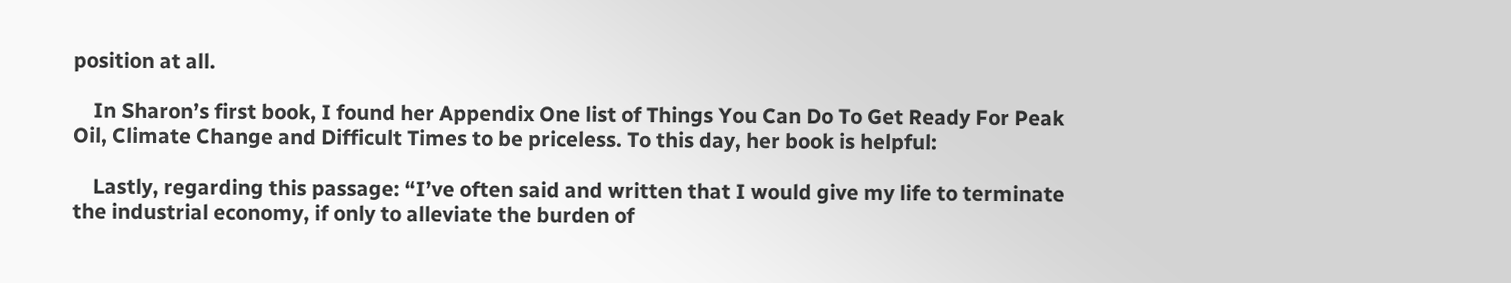position at all.

    In Sharon’s first book, I found her Appendix One list of Things You Can Do To Get Ready For Peak Oil, Climate Change and Difficult Times to be priceless. To this day, her book is helpful:

    Lastly, regarding this passage: “I’ve often said and written that I would give my life to terminate the industrial economy, if only to alleviate the burden of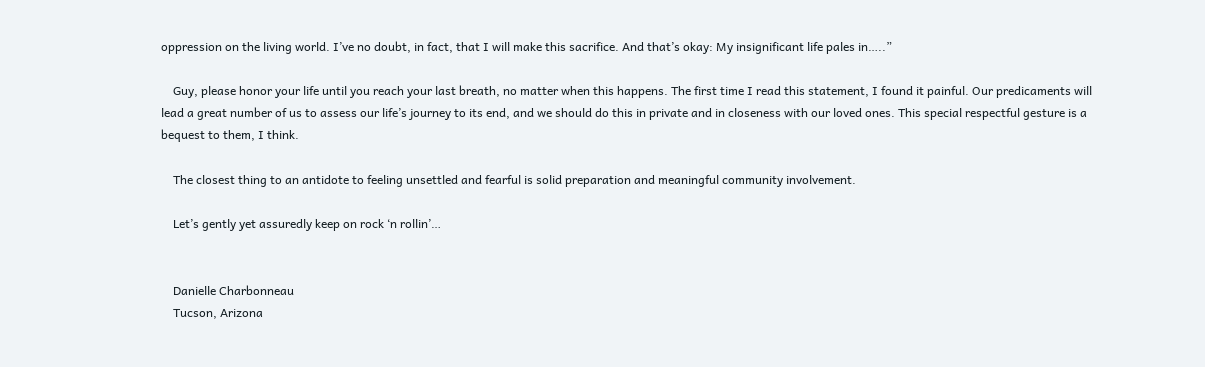oppression on the living world. I’ve no doubt, in fact, that I will make this sacrifice. And that’s okay: My insignificant life pales in…..”

    Guy, please honor your life until you reach your last breath, no matter when this happens. The first time I read this statement, I found it painful. Our predicaments will lead a great number of us to assess our life’s journey to its end, and we should do this in private and in closeness with our loved ones. This special respectful gesture is a bequest to them, I think.

    The closest thing to an antidote to feeling unsettled and fearful is solid preparation and meaningful community involvement.

    Let’s gently yet assuredly keep on rock ‘n rollin’…


    Danielle Charbonneau
    Tucson, Arizona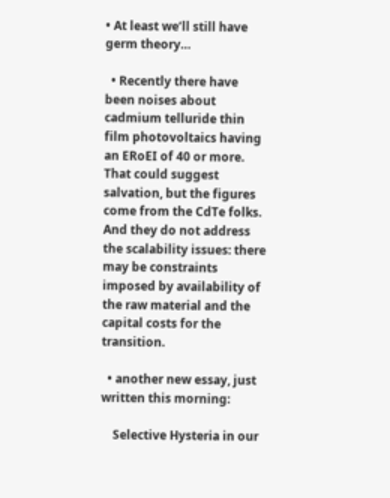• At least we’ll still have germ theory…

  • Recently there have been noises about cadmium telluride thin film photovoltaics having an ERoEI of 40 or more. That could suggest salvation, but the figures come from the CdTe folks. And they do not address the scalability issues: there may be constraints imposed by availability of the raw material and the capital costs for the transition.

  • another new essay, just written this morning:

    Selective Hysteria in our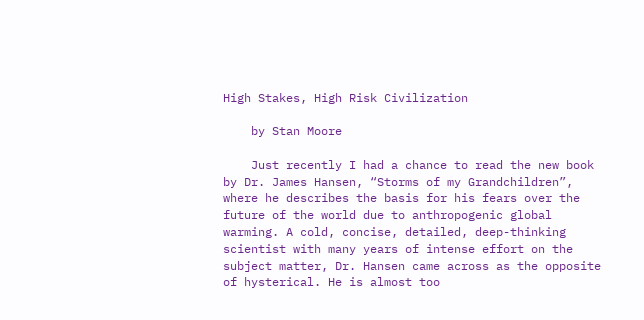High Stakes, High Risk Civilization

    by Stan Moore

    Just recently I had a chance to read the new book by Dr. James Hansen, “Storms of my Grandchildren”, where he describes the basis for his fears over the future of the world due to anthropogenic global warming. A cold, concise, detailed, deep-thinking scientist with many years of intense effort on the subject matter, Dr. Hansen came across as the opposite of hysterical. He is almost too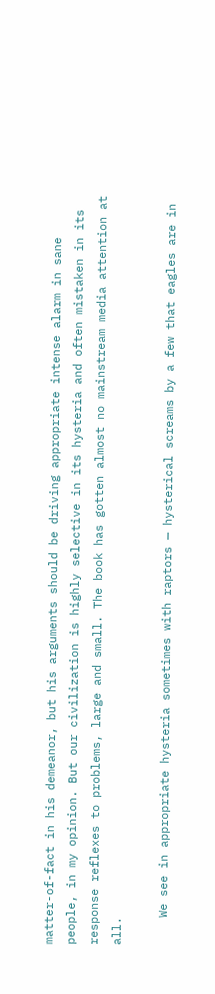matter-of-fact in his demeanor, but his arguments should be driving appropriate intense alarm in sane people, in my opinion. But our civilization is highly selective in its hysteria and often mistaken in its response reflexes to problems, large and small. The book has gotten almost no mainstream media attention at all.

    We see in appropriate hysteria sometimes with raptors — hysterical screams by a few that eagles are in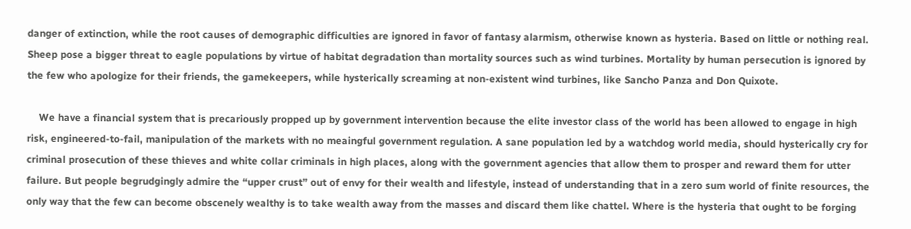danger of extinction, while the root causes of demographic difficulties are ignored in favor of fantasy alarmism, otherwise known as hysteria. Based on little or nothing real. Sheep pose a bigger threat to eagle populations by virtue of habitat degradation than mortality sources such as wind turbines. Mortality by human persecution is ignored by the few who apologize for their friends, the gamekeepers, while hysterically screaming at non-existent wind turbines, like Sancho Panza and Don Quixote.

    We have a financial system that is precariously propped up by government intervention because the elite investor class of the world has been allowed to engage in high risk, engineered-to-fail, manipulation of the markets with no meaingful government regulation. A sane population led by a watchdog world media, should hysterically cry for criminal prosecution of these thieves and white collar criminals in high places, along with the government agencies that allow them to prosper and reward them for utter failure. But people begrudgingly admire the “upper crust” out of envy for their wealth and lifestyle, instead of understanding that in a zero sum world of finite resources, the only way that the few can become obscenely wealthy is to take wealth away from the masses and discard them like chattel. Where is the hysteria that ought to be forging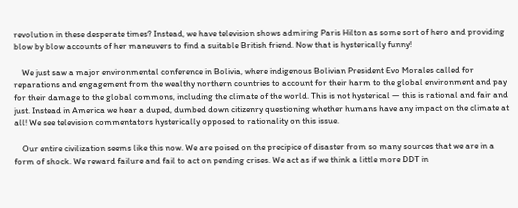revolution in these desperate times? Instead, we have television shows admiring Paris Hilton as some sort of hero and providing blow by blow accounts of her maneuvers to find a suitable British friend. Now that is hysterically funny!

    We just saw a major environmental conference in Bolivia, where indigenous Bolivian President Evo Morales called for reparations and engagement from the wealthy northern countries to account for their harm to the global environment and pay for their damage to the global commons, including the climate of the world. This is not hysterical — this is rational and fair and just. Instead in America we hear a duped, dumbed down citizenry questioning whether humans have any impact on the climate at all! We see television commentators hysterically opposed to rationality on this issue.

    Our entire civilization seems like this now. We are poised on the precipice of disaster from so many sources that we are in a form of shock. We reward failure and fail to act on pending crises. We act as if we think a little more DDT in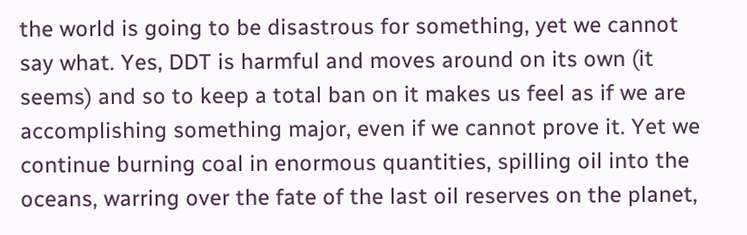the world is going to be disastrous for something, yet we cannot say what. Yes, DDT is harmful and moves around on its own (it seems) and so to keep a total ban on it makes us feel as if we are accomplishing something major, even if we cannot prove it. Yet we continue burning coal in enormous quantities, spilling oil into the oceans, warring over the fate of the last oil reserves on the planet,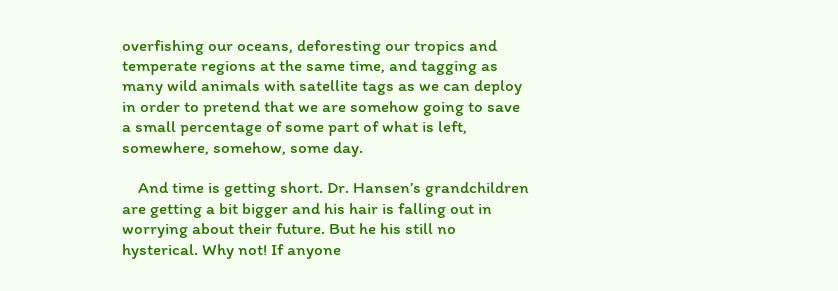overfishing our oceans, deforesting our tropics and temperate regions at the same time, and tagging as many wild animals with satellite tags as we can deploy in order to pretend that we are somehow going to save a small percentage of some part of what is left, somewhere, somehow, some day.

    And time is getting short. Dr. Hansen’s grandchildren are getting a bit bigger and his hair is falling out in worrying about their future. But he his still no hysterical. Why not! If anyone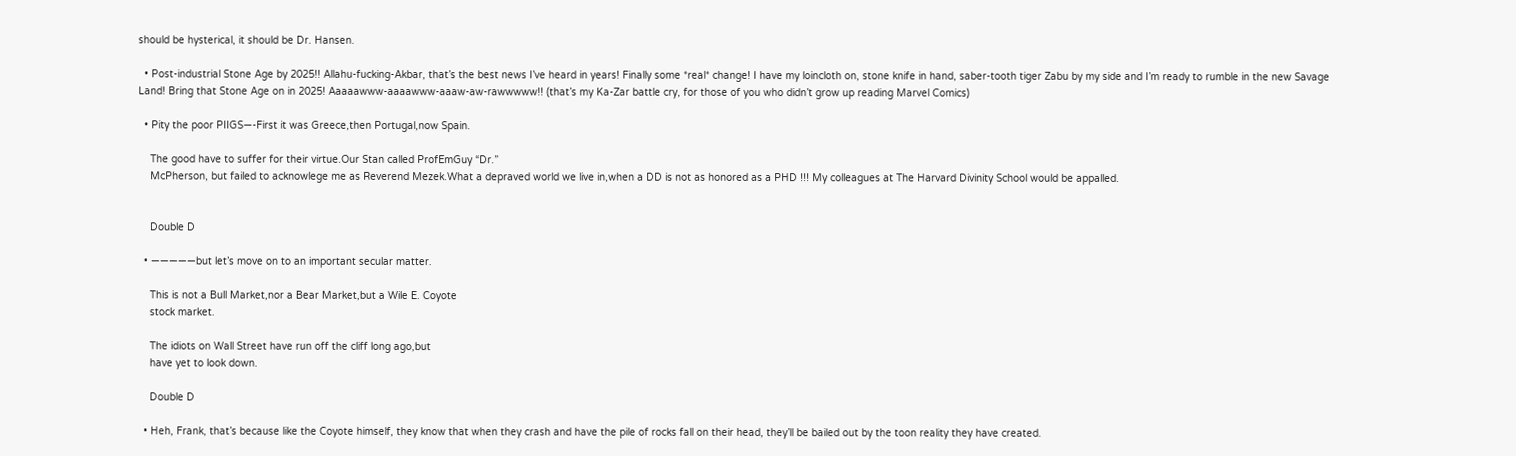should be hysterical, it should be Dr. Hansen.

  • Post-industrial Stone Age by 2025!! Allahu-fucking-Akbar, that’s the best news I’ve heard in years! Finally some *real* change! I have my loincloth on, stone knife in hand, saber-tooth tiger Zabu by my side and I’m ready to rumble in the new Savage Land! Bring that Stone Age on in 2025! Aaaaawww-aaaawww-aaaw-aw-rawwwww!! (that’s my Ka-Zar battle cry, for those of you who didn’t grow up reading Marvel Comics)

  • Pity the poor PIIGS—-First it was Greece,then Portugal,now Spain.

    The good have to suffer for their virtue.Our Stan called ProfEmGuy “Dr.”
    McPherson, but failed to acknowlege me as Reverend Mezek.What a depraved world we live in,when a DD is not as honored as a PHD !!! My colleagues at The Harvard Divinity School would be appalled.


    Double D

  • —————but let’s move on to an important secular matter.

    This is not a Bull Market,nor a Bear Market,but a Wile E. Coyote
    stock market.

    The idiots on Wall Street have run off the cliff long ago,but
    have yet to look down.

    Double D

  • Heh, Frank, that’s because like the Coyote himself, they know that when they crash and have the pile of rocks fall on their head, they’ll be bailed out by the toon reality they have created.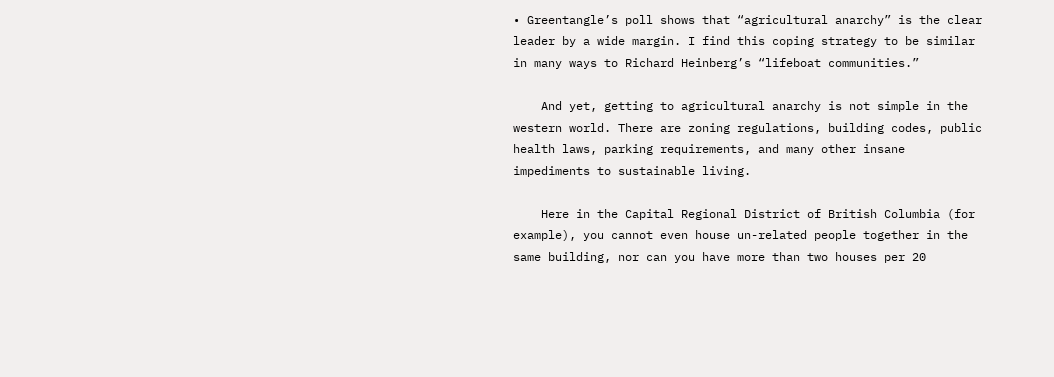• Greentangle’s poll shows that “agricultural anarchy” is the clear leader by a wide margin. I find this coping strategy to be similar in many ways to Richard Heinberg’s “lifeboat communities.”

    And yet, getting to agricultural anarchy is not simple in the western world. There are zoning regulations, building codes, public health laws, parking requirements, and many other insane impediments to sustainable living.

    Here in the Capital Regional District of British Columbia (for example), you cannot even house un-related people together in the same building, nor can you have more than two houses per 20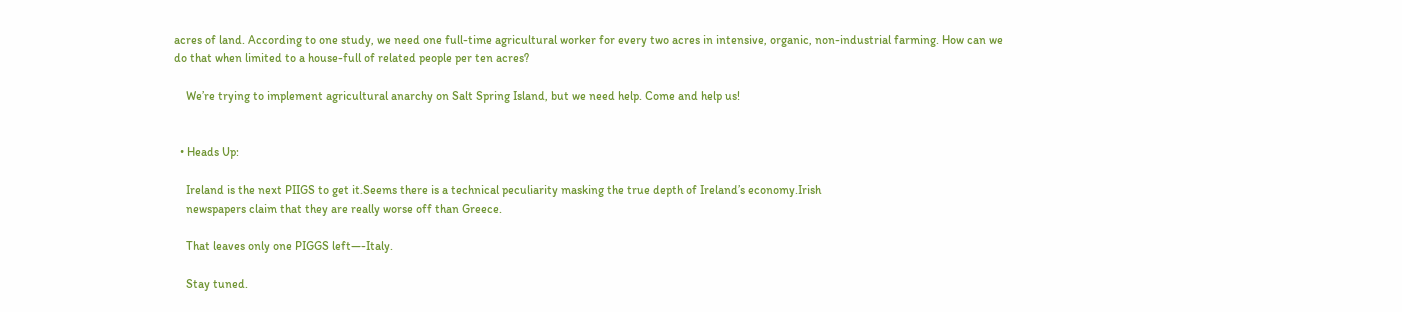acres of land. According to one study, we need one full-time agricultural worker for every two acres in intensive, organic, non-industrial farming. How can we do that when limited to a house-full of related people per ten acres?

    We’re trying to implement agricultural anarchy on Salt Spring Island, but we need help. Come and help us!


  • Heads Up:

    Ireland is the next PIIGS to get it.Seems there is a technical peculiarity masking the true depth of Ireland’s economy.Irish
    newspapers claim that they are really worse off than Greece.

    That leaves only one PIGGS left—-Italy.

    Stay tuned.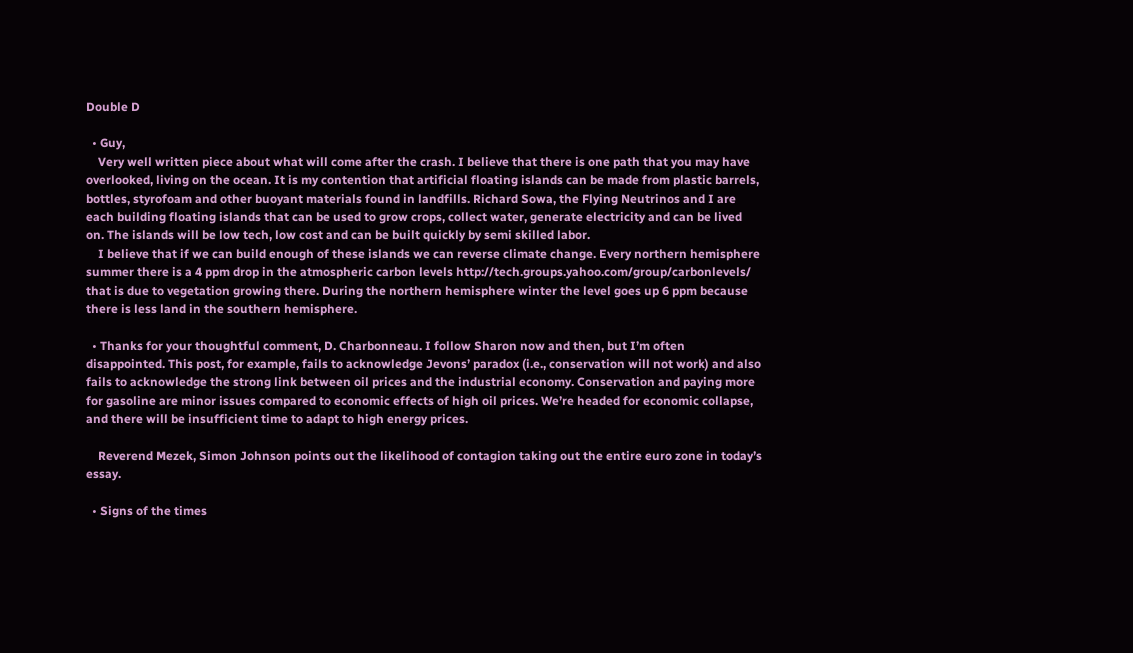Double D

  • Guy,
    Very well written piece about what will come after the crash. I believe that there is one path that you may have overlooked, living on the ocean. It is my contention that artificial floating islands can be made from plastic barrels, bottles, styrofoam and other buoyant materials found in landfills. Richard Sowa, the Flying Neutrinos and I are each building floating islands that can be used to grow crops, collect water, generate electricity and can be lived on. The islands will be low tech, low cost and can be built quickly by semi skilled labor.
    I believe that if we can build enough of these islands we can reverse climate change. Every northern hemisphere summer there is a 4 ppm drop in the atmospheric carbon levels http://tech.groups.yahoo.com/group/carbonlevels/ that is due to vegetation growing there. During the northern hemisphere winter the level goes up 6 ppm because there is less land in the southern hemisphere.

  • Thanks for your thoughtful comment, D. Charbonneau. I follow Sharon now and then, but I’m often disappointed. This post, for example, fails to acknowledge Jevons’ paradox (i.e., conservation will not work) and also fails to acknowledge the strong link between oil prices and the industrial economy. Conservation and paying more for gasoline are minor issues compared to economic effects of high oil prices. We’re headed for economic collapse, and there will be insufficient time to adapt to high energy prices.

    Reverend Mezek, Simon Johnson points out the likelihood of contagion taking out the entire euro zone in today’s essay.

  • Signs of the times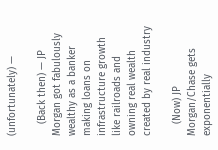(unfortunately) —

    (Back then) — JP Morgan got fabulously wealthy as a banker making loans on infrastructure growth like railroads and owning real wealth created by real industry

    (Now) JP Morgan/Chase gets exponentially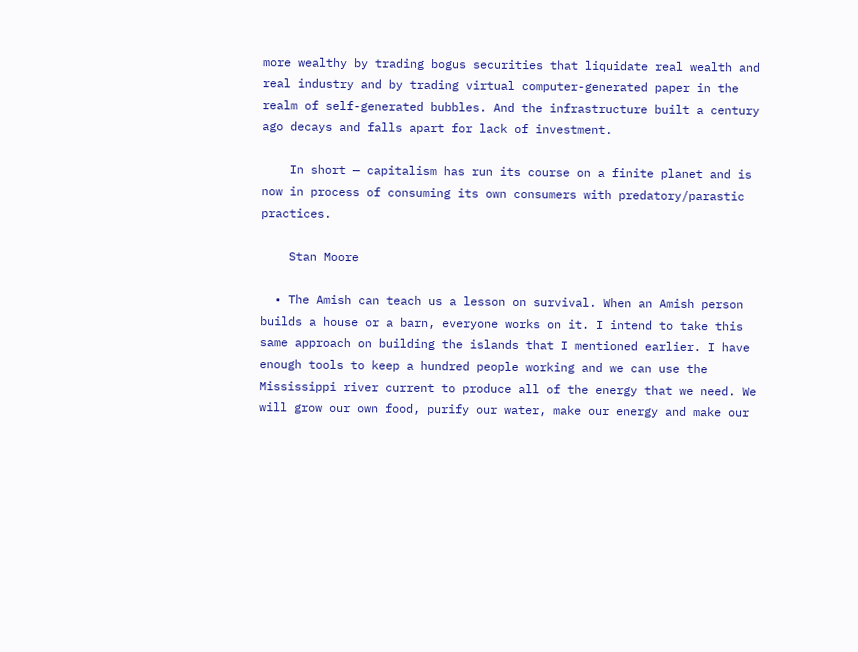more wealthy by trading bogus securities that liquidate real wealth and real industry and by trading virtual computer-generated paper in the realm of self-generated bubbles. And the infrastructure built a century ago decays and falls apart for lack of investment.

    In short — capitalism has run its course on a finite planet and is now in process of consuming its own consumers with predatory/parastic practices.

    Stan Moore

  • The Amish can teach us a lesson on survival. When an Amish person builds a house or a barn, everyone works on it. I intend to take this same approach on building the islands that I mentioned earlier. I have enough tools to keep a hundred people working and we can use the Mississippi river current to produce all of the energy that we need. We will grow our own food, purify our water, make our energy and make our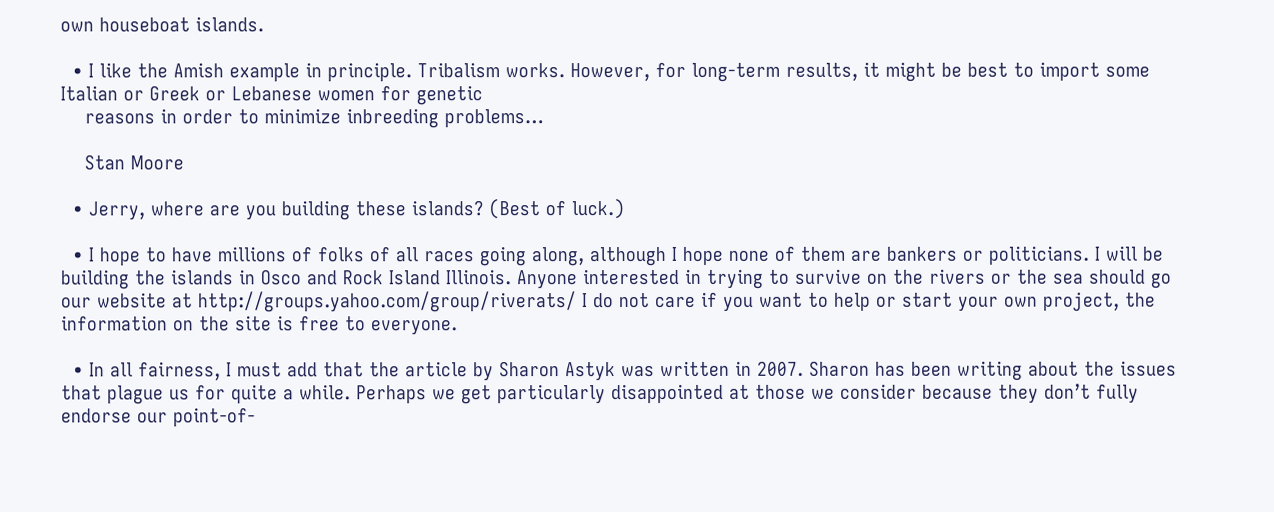own houseboat islands.

  • I like the Amish example in principle. Tribalism works. However, for long-term results, it might be best to import some Italian or Greek or Lebanese women for genetic
    reasons in order to minimize inbreeding problems…

    Stan Moore

  • Jerry, where are you building these islands? (Best of luck.)

  • I hope to have millions of folks of all races going along, although I hope none of them are bankers or politicians. I will be building the islands in Osco and Rock Island Illinois. Anyone interested in trying to survive on the rivers or the sea should go our website at http://groups.yahoo.com/group/riverats/ I do not care if you want to help or start your own project, the information on the site is free to everyone.

  • In all fairness, I must add that the article by Sharon Astyk was written in 2007. Sharon has been writing about the issues that plague us for quite a while. Perhaps we get particularly disappointed at those we consider because they don’t fully endorse our point-of-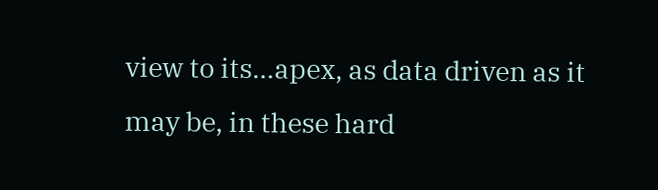view to its…apex, as data driven as it may be, in these hard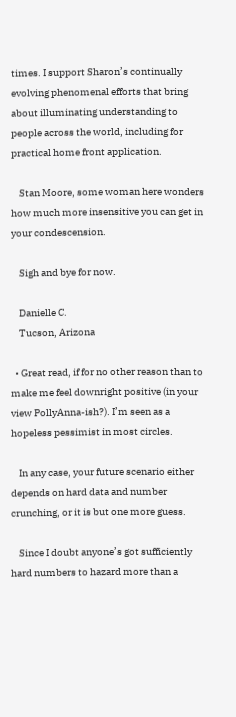times. I support Sharon’s continually evolving phenomenal efforts that bring about illuminating understanding to people across the world, including for practical home front application.

    Stan Moore, some woman here wonders how much more insensitive you can get in your condescension.

    Sigh and bye for now.

    Danielle C.
    Tucson, Arizona

  • Great read, if for no other reason than to make me feel downright positive (in your view PollyAnna-ish?). I’m seen as a hopeless pessimist in most circles.

    In any case, your future scenario either depends on hard data and number crunching, or it is but one more guess.

    Since I doubt anyone’s got sufficiently hard numbers to hazard more than a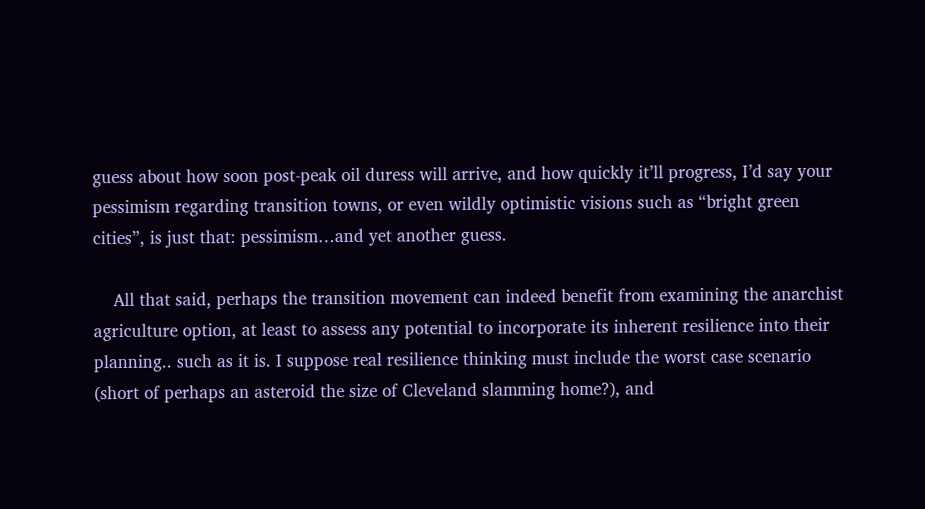guess about how soon post-peak oil duress will arrive, and how quickly it’ll progress, I’d say your pessimism regarding transition towns, or even wildly optimistic visions such as “bright green cities”, is just that: pessimism…and yet another guess.

    All that said, perhaps the transition movement can indeed benefit from examining the anarchist agriculture option, at least to assess any potential to incorporate its inherent resilience into their planning.. such as it is. I suppose real resilience thinking must include the worst case scenario (short of perhaps an asteroid the size of Cleveland slamming home?), and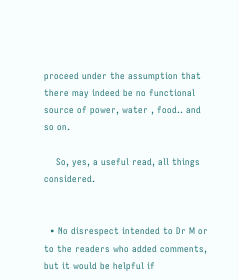proceed under the assumption that there may indeed be no functional source of power, water , food.. and so on.

    So, yes, a useful read, all things considered.


  • No disrespect intended to Dr M or to the readers who added comments, but it would be helpful if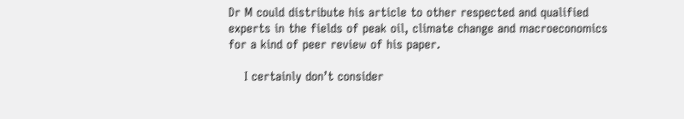Dr M could distribute his article to other respected and qualified experts in the fields of peak oil, climate change and macroeconomics for a kind of peer review of his paper.

    I certainly don’t consider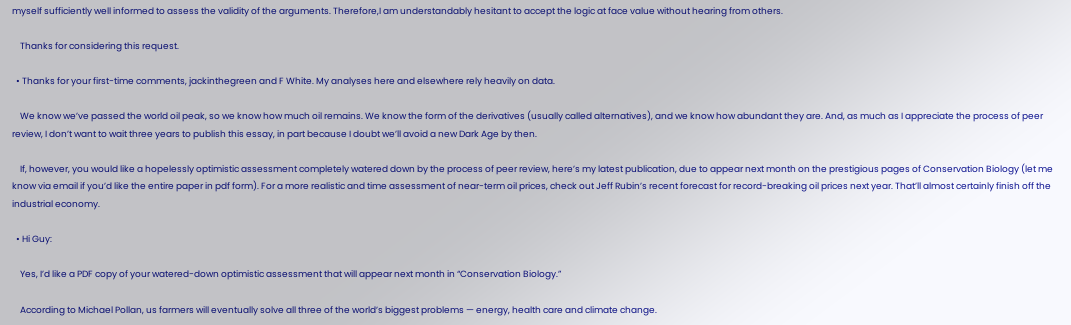myself sufficiently well informed to assess the validity of the arguments. Therefore,I am understandably hesitant to accept the logic at face value without hearing from others.

    Thanks for considering this request.

  • Thanks for your first-time comments, jackinthegreen and F White. My analyses here and elsewhere rely heavily on data.

    We know we’ve passed the world oil peak, so we know how much oil remains. We know the form of the derivatives (usually called alternatives), and we know how abundant they are. And, as much as I appreciate the process of peer review, I don’t want to wait three years to publish this essay, in part because I doubt we’ll avoid a new Dark Age by then.

    If, however, you would like a hopelessly optimistic assessment completely watered down by the process of peer review, here’s my latest publication, due to appear next month on the prestigious pages of Conservation Biology (let me know via email if you’d like the entire paper in pdf form). For a more realistic and time assessment of near-term oil prices, check out Jeff Rubin’s recent forecast for record-breaking oil prices next year. That’ll almost certainly finish off the industrial economy.

  • Hi Guy:

    Yes, I’d like a PDF copy of your watered-down optimistic assessment that will appear next month in “Conservation Biology.”

    According to Michael Pollan, us farmers will eventually solve all three of the world’s biggest problems — energy, health care and climate change.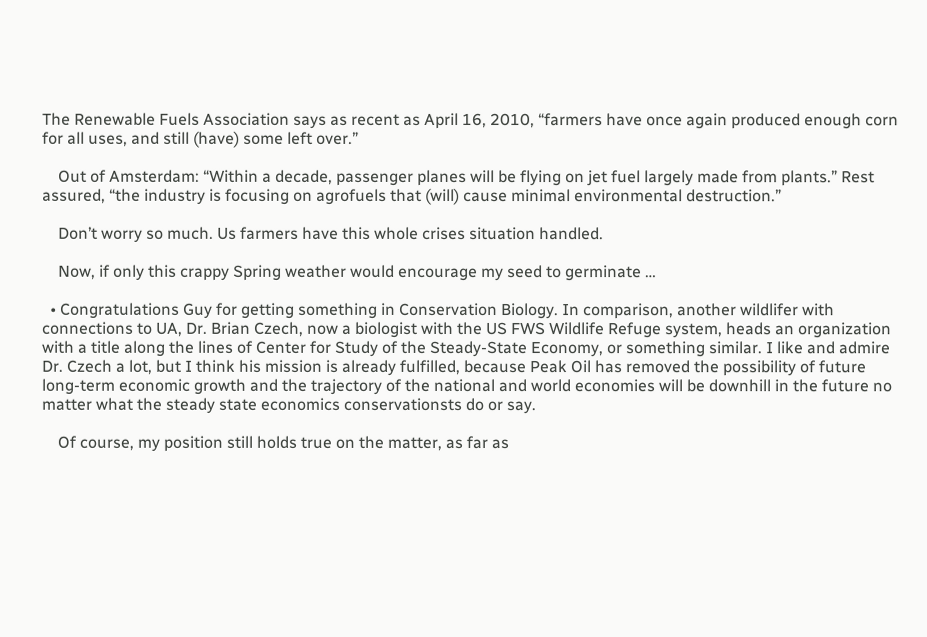The Renewable Fuels Association says as recent as April 16, 2010, “farmers have once again produced enough corn for all uses, and still (have) some left over.”

    Out of Amsterdam: “Within a decade, passenger planes will be flying on jet fuel largely made from plants.” Rest assured, “the industry is focusing on agrofuels that (will) cause minimal environmental destruction.”

    Don’t worry so much. Us farmers have this whole crises situation handled.

    Now, if only this crappy Spring weather would encourage my seed to germinate …

  • Congratulations Guy for getting something in Conservation Biology. In comparison, another wildlifer with connections to UA, Dr. Brian Czech, now a biologist with the US FWS Wildlife Refuge system, heads an organization with a title along the lines of Center for Study of the Steady-State Economy, or something similar. I like and admire Dr. Czech a lot, but I think his mission is already fulfilled, because Peak Oil has removed the possibility of future long-term economic growth and the trajectory of the national and world economies will be downhill in the future no matter what the steady state economics conservationsts do or say.

    Of course, my position still holds true on the matter, as far as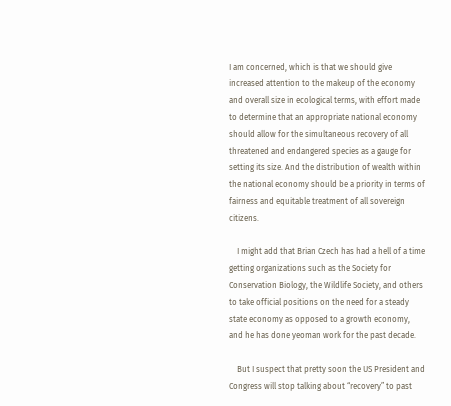I am concerned, which is that we should give increased attention to the makeup of the economy and overall size in ecological terms, with effort made to determine that an appropriate national economy should allow for the simultaneous recovery of all threatened and endangered species as a gauge for setting its size. And the distribution of wealth within the national economy should be a priority in terms of fairness and equitable treatment of all sovereign citizens.

    I might add that Brian Czech has had a hell of a time getting organizations such as the Society for Conservation Biology, the Wildlife Society, and others to take official positions on the need for a steady state economy as opposed to a growth economy, and he has done yeoman work for the past decade.

    But I suspect that pretty soon the US President and Congress will stop talking about “recovery” to past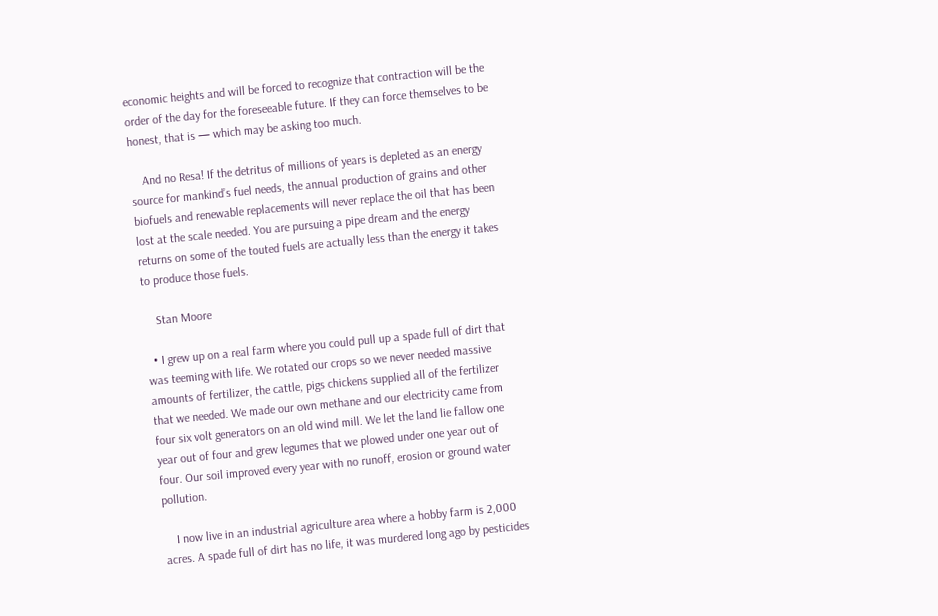economic heights and will be forced to recognize that contraction will be the order of the day for the foreseeable future. If they can force themselves to be honest, that is — which may be asking too much.

    And no Resa! If the detritus of millions of years is depleted as an energy source for mankind’s fuel needs, the annual production of grains and other biofuels and renewable replacements will never replace the oil that has been lost at the scale needed. You are pursuing a pipe dream and the energy returns on some of the touted fuels are actually less than the energy it takes to produce those fuels.

    Stan Moore

  • I grew up on a real farm where you could pull up a spade full of dirt that was teeming with life. We rotated our crops so we never needed massive amounts of fertilizer, the cattle, pigs chickens supplied all of the fertilizer that we needed. We made our own methane and our electricity came from four six volt generators on an old wind mill. We let the land lie fallow one year out of four and grew legumes that we plowed under one year out of four. Our soil improved every year with no runoff, erosion or ground water pollution.

    I now live in an industrial agriculture area where a hobby farm is 2,000 acres. A spade full of dirt has no life, it was murdered long ago by pesticides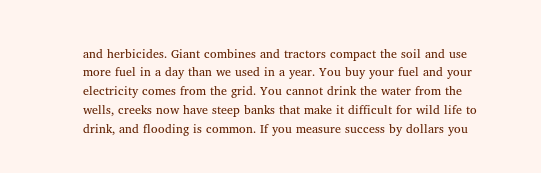and herbicides. Giant combines and tractors compact the soil and use more fuel in a day than we used in a year. You buy your fuel and your electricity comes from the grid. You cannot drink the water from the wells, creeks now have steep banks that make it difficult for wild life to drink, and flooding is common. If you measure success by dollars you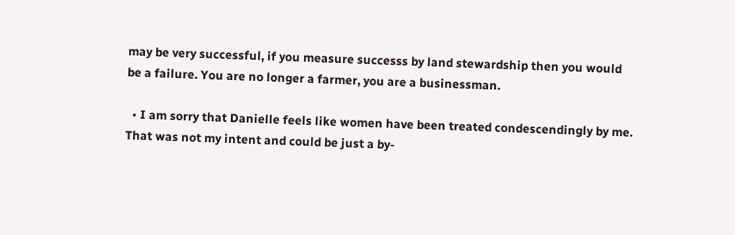may be very successful, if you measure successs by land stewardship then you would be a failure. You are no longer a farmer, you are a businessman.

  • I am sorry that Danielle feels like women have been treated condescendingly by me. That was not my intent and could be just a by-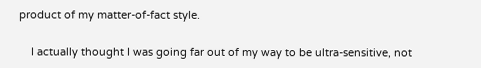product of my matter-of-fact style.

    I actually thought I was going far out of my way to be ultra-sensitive, not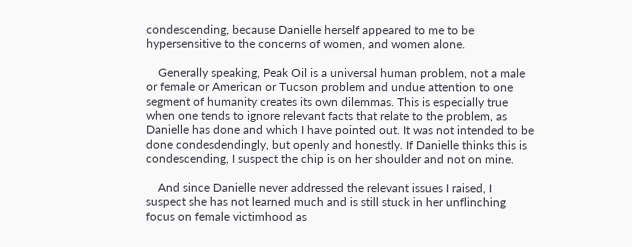condescending, because Danielle herself appeared to me to be hypersensitive to the concerns of women, and women alone.

    Generally speaking, Peak Oil is a universal human problem, not a male or female or American or Tucson problem and undue attention to one segment of humanity creates its own dilemmas. This is especially true when one tends to ignore relevant facts that relate to the problem, as Danielle has done and which I have pointed out. It was not intended to be done condesdendingly, but openly and honestly. If Danielle thinks this is condescending, I suspect the chip is on her shoulder and not on mine.

    And since Danielle never addressed the relevant issues I raised, I suspect she has not learned much and is still stuck in her unflinching focus on female victimhood as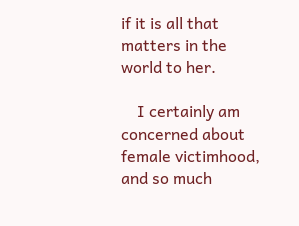if it is all that matters in the world to her.

    I certainly am concerned about female victimhood, and so much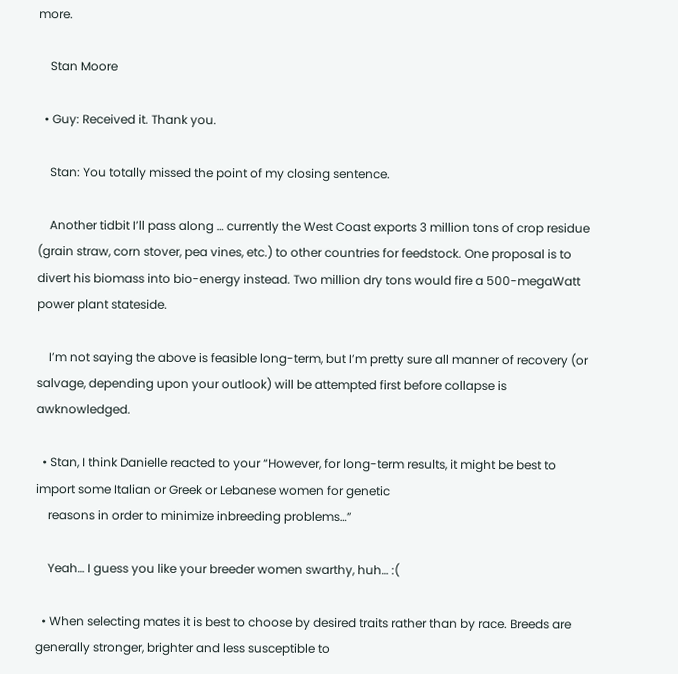more.

    Stan Moore

  • Guy: Received it. Thank you.

    Stan: You totally missed the point of my closing sentence.

    Another tidbit I’ll pass along … currently the West Coast exports 3 million tons of crop residue (grain straw, corn stover, pea vines, etc.) to other countries for feedstock. One proposal is to divert his biomass into bio-energy instead. Two million dry tons would fire a 500-megaWatt power plant stateside.

    I’m not saying the above is feasible long-term, but I’m pretty sure all manner of recovery (or salvage, depending upon your outlook) will be attempted first before collapse is awknowledged.

  • Stan, I think Danielle reacted to your “However, for long-term results, it might be best to import some Italian or Greek or Lebanese women for genetic
    reasons in order to minimize inbreeding problems…”

    Yeah… I guess you like your breeder women swarthy, huh… :(

  • When selecting mates it is best to choose by desired traits rather than by race. Breeds are generally stronger, brighter and less susceptible to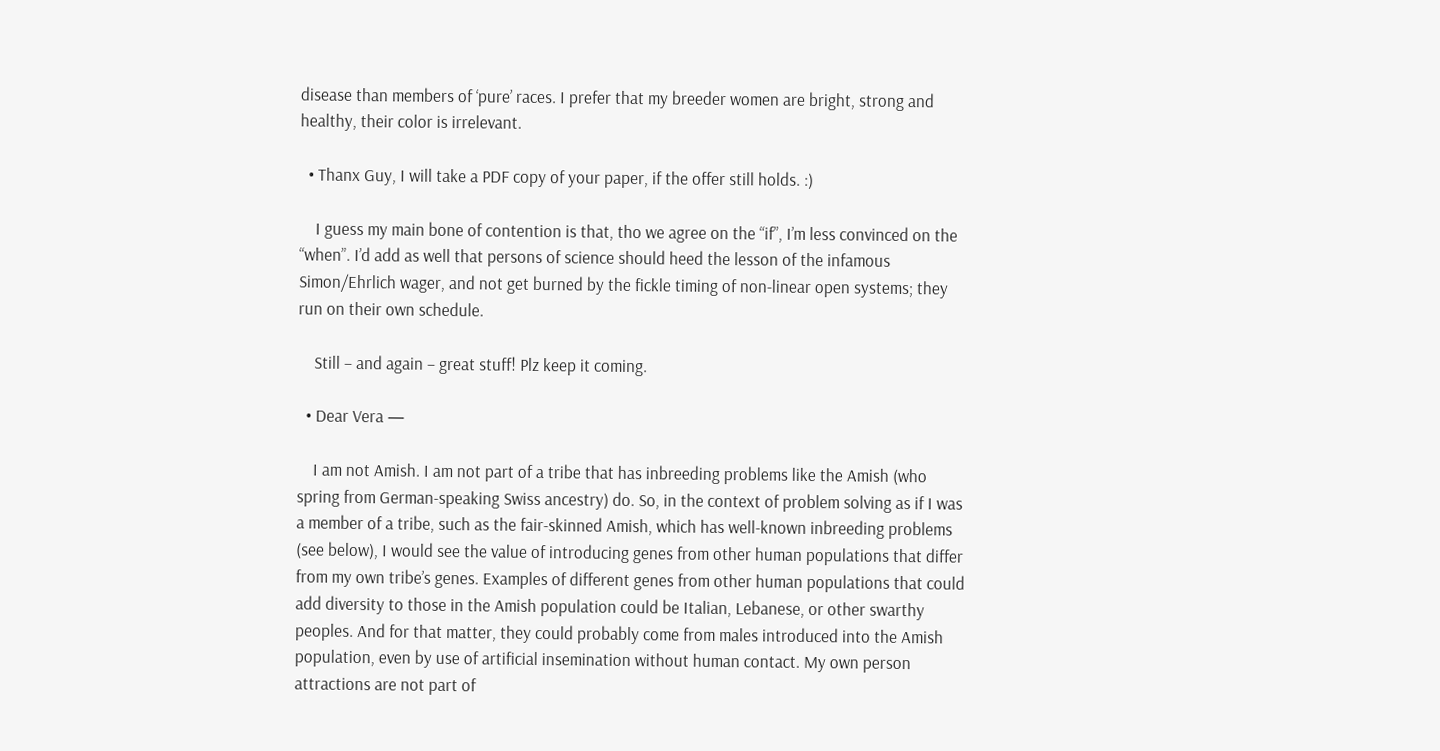disease than members of ‘pure’ races. I prefer that my breeder women are bright, strong and healthy, their color is irrelevant.

  • Thanx Guy, I will take a PDF copy of your paper, if the offer still holds. :)

    I guess my main bone of contention is that, tho we agree on the “if”, I’m less convinced on the “when”. I’d add as well that persons of science should heed the lesson of the infamous Simon/Ehrlich wager, and not get burned by the fickle timing of non-linear open systems; they run on their own schedule.

    Still – and again – great stuff! Plz keep it coming.

  • Dear Vera —

    I am not Amish. I am not part of a tribe that has inbreeding problems like the Amish (who spring from German-speaking Swiss ancestry) do. So, in the context of problem solving as if I was a member of a tribe, such as the fair-skinned Amish, which has well-known inbreeding problems (see below), I would see the value of introducing genes from other human populations that differ from my own tribe’s genes. Examples of different genes from other human populations that could add diversity to those in the Amish population could be Italian, Lebanese, or other swarthy peoples. And for that matter, they could probably come from males introduced into the Amish population, even by use of artificial insemination without human contact. My own person attractions are not part of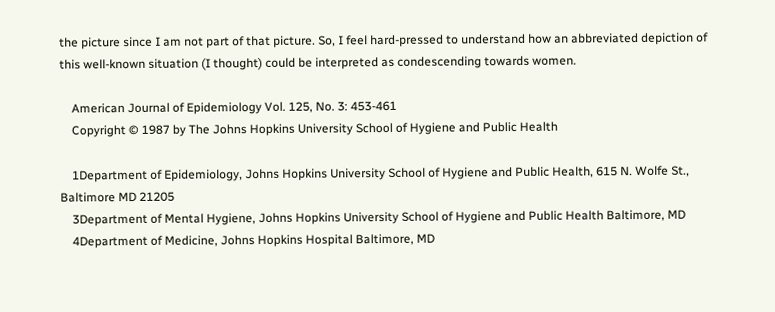the picture since I am not part of that picture. So, I feel hard-pressed to understand how an abbreviated depiction of this well-known situation (I thought) could be interpreted as condescending towards women.

    American Journal of Epidemiology Vol. 125, No. 3: 453-461
    Copyright © 1987 by The Johns Hopkins University School of Hygiene and Public Health

    1Department of Epidemiology, Johns Hopkins University School of Hygiene and Public Health, 615 N. Wolfe St., Baltimore MD 21205
    3Department of Mental Hygiene, Johns Hopkins University School of Hygiene and Public Health Baltimore, MD
    4Department of Medicine, Johns Hopkins Hospital Baltimore, MD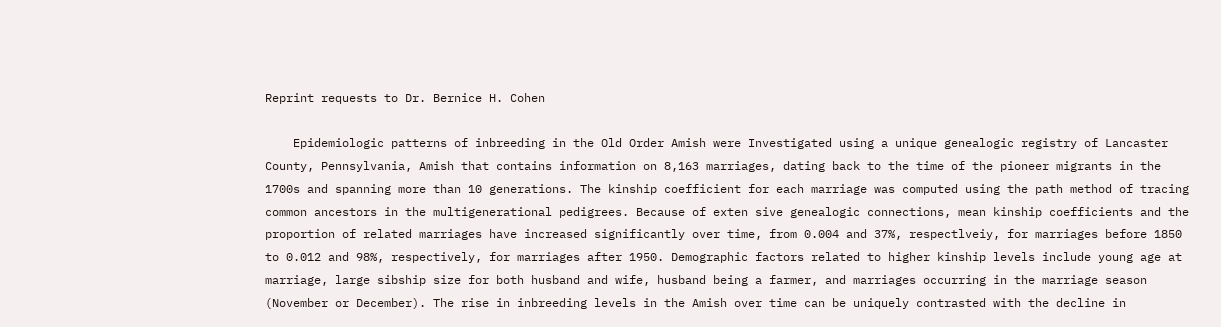Reprint requests to Dr. Bernice H. Cohen

    Epidemiologic patterns of inbreeding in the Old Order Amish were Investigated using a unique genealogic registry of Lancaster County, Pennsylvania, Amish that contains information on 8,163 marriages, dating back to the time of the pioneer migrants in the 1700s and spanning more than 10 generations. The kinship coefficient for each marriage was computed using the path method of tracing common ancestors in the multigenerational pedigrees. Because of exten sive genealogic connections, mean kinship coefficients and the proportion of related marriages have increased significantly over time, from 0.004 and 37%, respectlveiy, for marriages before 1850 to 0.012 and 98%, respectively, for marriages after 1950. Demographic factors related to higher kinship levels include young age at marriage, large sibship size for both husband and wife, husband being a farmer, and marriages occurring in the marriage season (November or December). The rise in inbreeding levels in the Amish over time can be uniquely contrasted with the decline in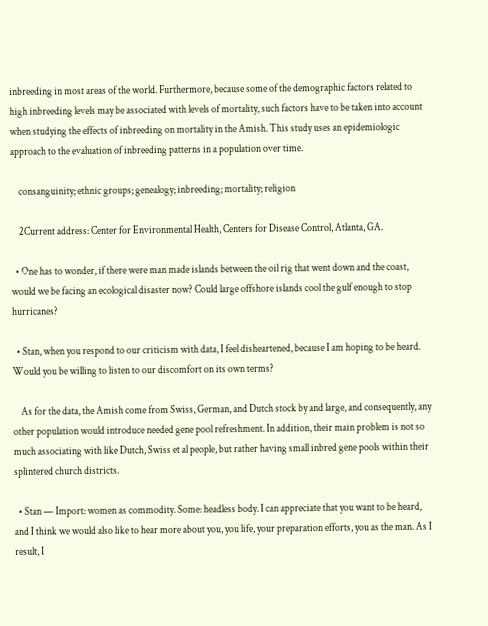inbreeding in most areas of the world. Furthermore, because some of the demographic factors related to high inbreeding levels may be associated with levels of mortality, such factors have to be taken into account when studying the effects of inbreeding on mortality in the Amish. This study uses an epidemiologic approach to the evaluation of inbreeding patterns in a population over time.

    consanguinity; ethnic groups; genealogy; inbreeding; mortality; religion

    2Current address: Center for Environmental Health, Centers for Disease Control, Atlanta, GA.

  • One has to wonder, if there were man made islands between the oil rig that went down and the coast, would we be facing an ecological disaster now? Could large offshore islands cool the gulf enough to stop hurricanes?

  • Stan, when you respond to our criticism with data, I feel disheartened, because I am hoping to be heard. Would you be willing to listen to our discomfort on its own terms?

    As for the data, the Amish come from Swiss, German, and Dutch stock by and large, and consequently, any other population would introduce needed gene pool refreshment. In addition, their main problem is not so much associating with like Dutch, Swiss et al people, but rather having small inbred gene pools within their splintered church districts.

  • Stan — Import: women as commodity. Some: headless body. I can appreciate that you want to be heard, and I think we would also like to hear more about you, you life, your preparation efforts, you as the man. As I result, I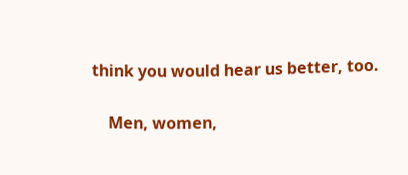think you would hear us better, too.

    Men, women,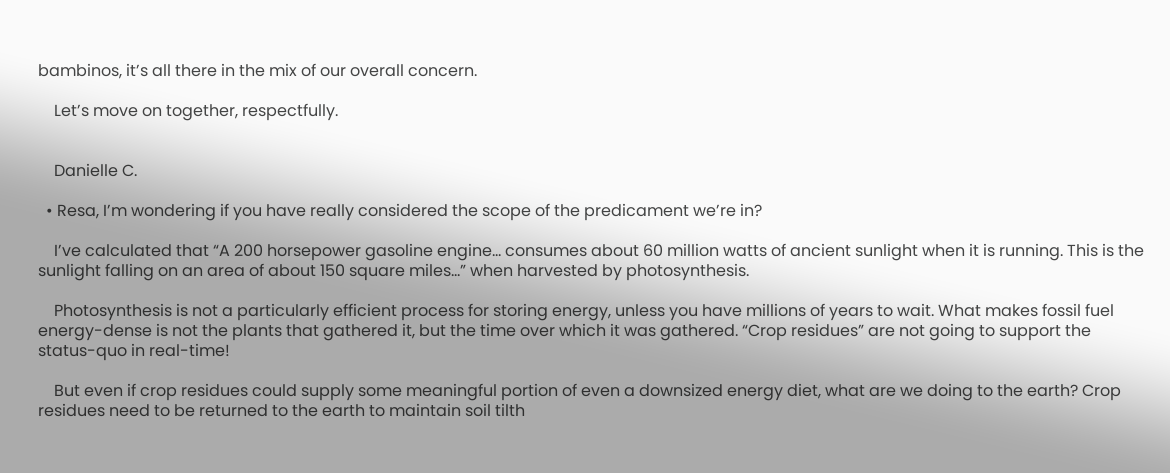bambinos, it’s all there in the mix of our overall concern.

    Let’s move on together, respectfully.


    Danielle C.

  • Resa, I’m wondering if you have really considered the scope of the predicament we’re in?

    I’ve calculated that “A 200 horsepower gasoline engine… consumes about 60 million watts of ancient sunlight when it is running. This is the sunlight falling on an area of about 150 square miles…” when harvested by photosynthesis.

    Photosynthesis is not a particularly efficient process for storing energy, unless you have millions of years to wait. What makes fossil fuel energy-dense is not the plants that gathered it, but the time over which it was gathered. “Crop residues” are not going to support the status-quo in real-time!

    But even if crop residues could supply some meaningful portion of even a downsized energy diet, what are we doing to the earth? Crop residues need to be returned to the earth to maintain soil tilth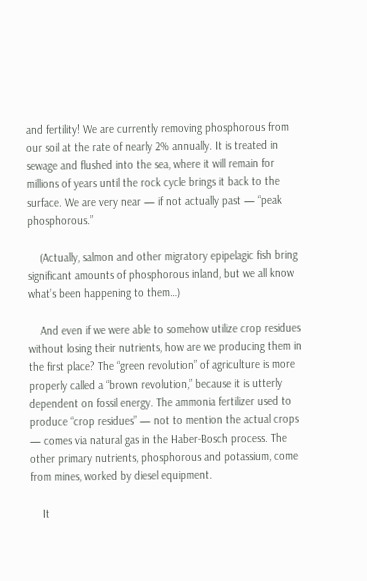and fertility! We are currently removing phosphorous from our soil at the rate of nearly 2% annually. It is treated in sewage and flushed into the sea, where it will remain for millions of years until the rock cycle brings it back to the surface. We are very near — if not actually past — “peak phosphorous.”

    (Actually, salmon and other migratory epipelagic fish bring significant amounts of phosphorous inland, but we all know what’s been happening to them…)

    And even if we were able to somehow utilize crop residues without losing their nutrients, how are we producing them in the first place? The “green revolution” of agriculture is more properly called a “brown revolution,” because it is utterly dependent on fossil energy. The ammonia fertilizer used to produce “crop residues” — not to mention the actual crops — comes via natural gas in the Haber-Bosch process. The other primary nutrients, phosphorous and potassium, come from mines, worked by diesel equipment.

    It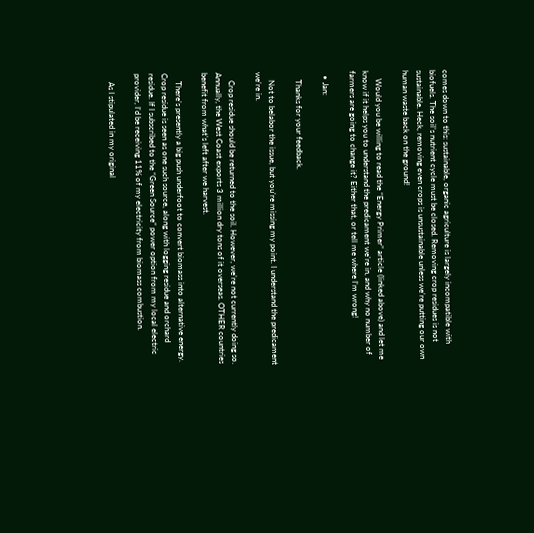comes down to this: sustainable, organic agriculture is largely incompatible with biofuels. The soil’s nutrient cycle must be closed. Removing crop residues is not sustainable. Heck, removing even crops is unsustainable unless we’re putting our own human waste back on the ground!

    Would you be willing to read the “Energy Primer” article (linked above) and let me know if it helps you to understand the predicament we’re in, and why no number of farmers are going to change it? Either that, or tell me where I’m wrong!

  • Jan:

    Thanks for your feedback.

    Not to belabor the issue, but you’re missing my point. I understand the predicament we’re in.

    Crop residue should be returned to the soil. However, we’re not currently doing so. Annually, the West Coast exports 3 million dry tons of it overseas. OTHER countries benefit from what’s left after we harvest.

    There’s presently a big push underfoot to convert biomass into alternative energy. Crop residue is seen as one such source, along with logging residue and orchard residue. If I subscribed to the “Green Source” power option from my local electric provider, I’d be receiving 11% of my electricity from biomass combustion.

    As I stipulated in my original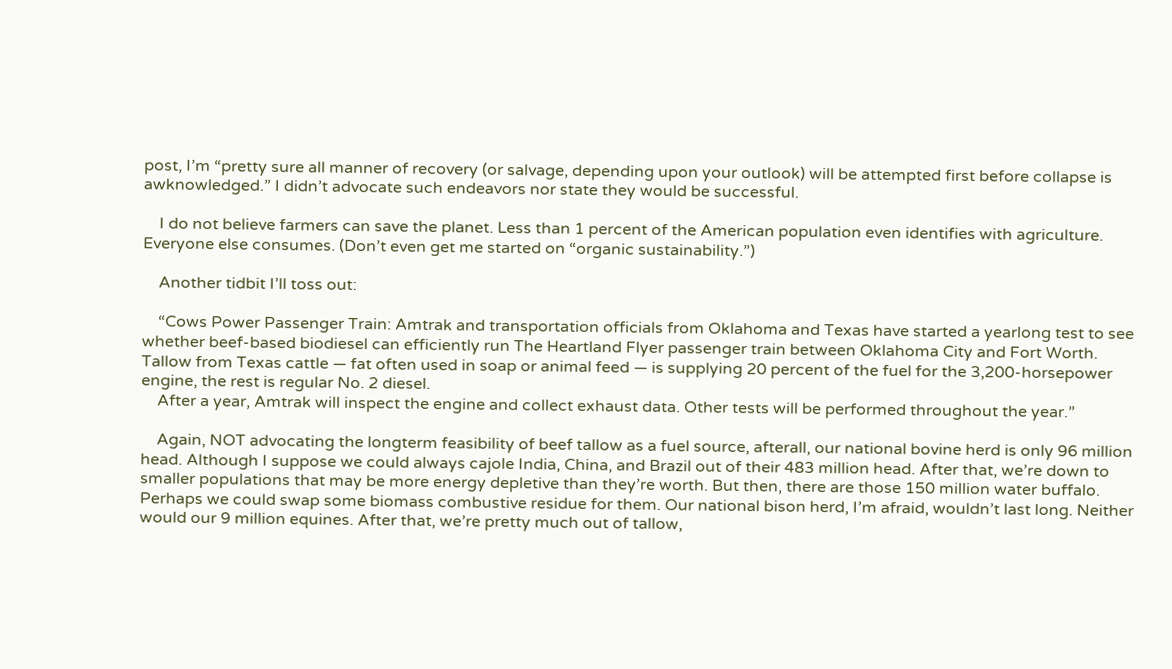post, I’m “pretty sure all manner of recovery (or salvage, depending upon your outlook) will be attempted first before collapse is awknowledged.” I didn’t advocate such endeavors nor state they would be successful.

    I do not believe farmers can save the planet. Less than 1 percent of the American population even identifies with agriculture. Everyone else consumes. (Don’t even get me started on “organic sustainability.”)

    Another tidbit I’ll toss out:

    “Cows Power Passenger Train: Amtrak and transportation officials from Oklahoma and Texas have started a yearlong test to see whether beef-based biodiesel can efficiently run The Heartland Flyer passenger train between Oklahoma City and Fort Worth. Tallow from Texas cattle — fat often used in soap or animal feed — is supplying 20 percent of the fuel for the 3,200-horsepower engine, the rest is regular No. 2 diesel.
    After a year, Amtrak will inspect the engine and collect exhaust data. Other tests will be performed throughout the year.”

    Again, NOT advocating the longterm feasibility of beef tallow as a fuel source, afterall, our national bovine herd is only 96 million head. Although I suppose we could always cajole India, China, and Brazil out of their 483 million head. After that, we’re down to smaller populations that may be more energy depletive than they’re worth. But then, there are those 150 million water buffalo. Perhaps we could swap some biomass combustive residue for them. Our national bison herd, I’m afraid, wouldn’t last long. Neither would our 9 million equines. After that, we’re pretty much out of tallow,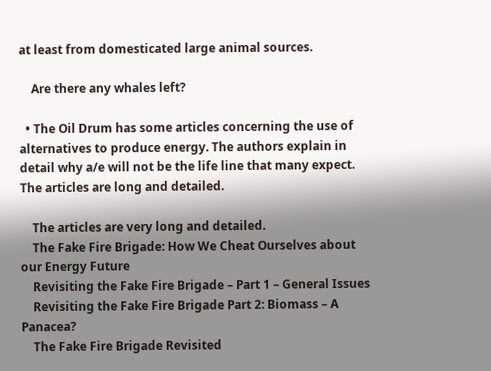at least from domesticated large animal sources.

    Are there any whales left?

  • The Oil Drum has some articles concerning the use of alternatives to produce energy. The authors explain in detail why a/e will not be the life line that many expect. The articles are long and detailed.

    The articles are very long and detailed.
    The Fake Fire Brigade: How We Cheat Ourselves about our Energy Future
    Revisiting the Fake Fire Brigade – Part 1 – General Issues
    Revisiting the Fake Fire Brigade Part 2: Biomass – A Panacea?
    The Fake Fire Brigade Revisited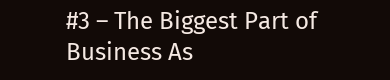#3 – The Biggest Part of Business As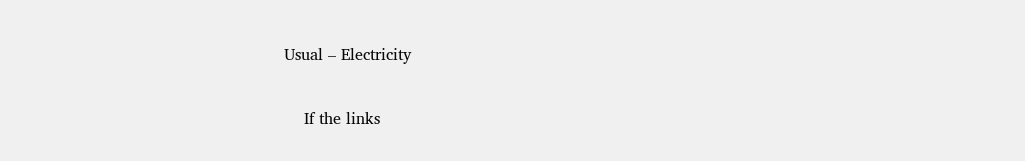Usual – Electricity

    If the links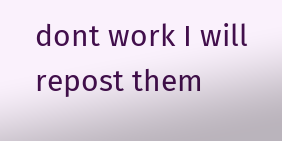dont work I will repost them